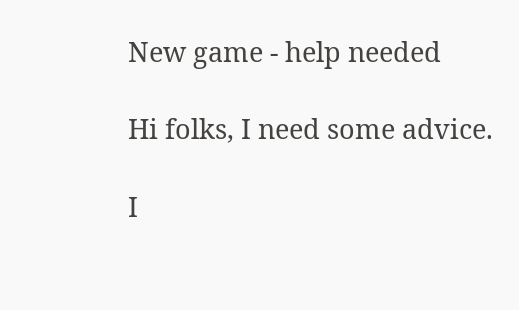New game - help needed

Hi folks, I need some advice.

I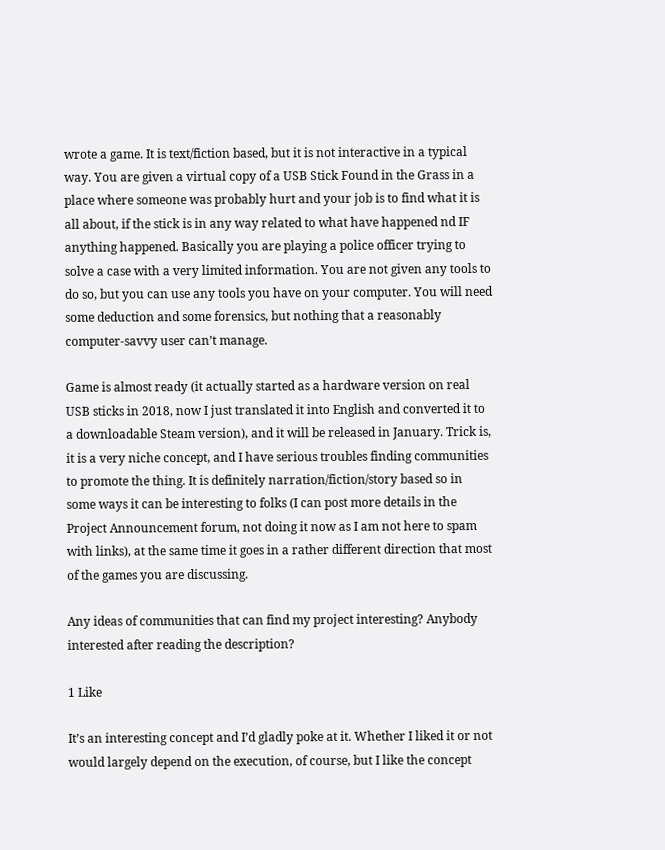wrote a game. It is text/fiction based, but it is not interactive in a typical way. You are given a virtual copy of a USB Stick Found in the Grass in a place where someone was probably hurt and your job is to find what it is all about, if the stick is in any way related to what have happened nd IF anything happened. Basically you are playing a police officer trying to solve a case with a very limited information. You are not given any tools to do so, but you can use any tools you have on your computer. You will need some deduction and some forensics, but nothing that a reasonably computer-savvy user can’t manage.

Game is almost ready (it actually started as a hardware version on real USB sticks in 2018, now I just translated it into English and converted it to a downloadable Steam version), and it will be released in January. Trick is, it is a very niche concept, and I have serious troubles finding communities to promote the thing. It is definitely narration/fiction/story based so in some ways it can be interesting to folks (I can post more details in the Project Announcement forum, not doing it now as I am not here to spam with links), at the same time it goes in a rather different direction that most of the games you are discussing.

Any ideas of communities that can find my project interesting? Anybody interested after reading the description?

1 Like

It’s an interesting concept and I’d gladly poke at it. Whether I liked it or not would largely depend on the execution, of course, but I like the concept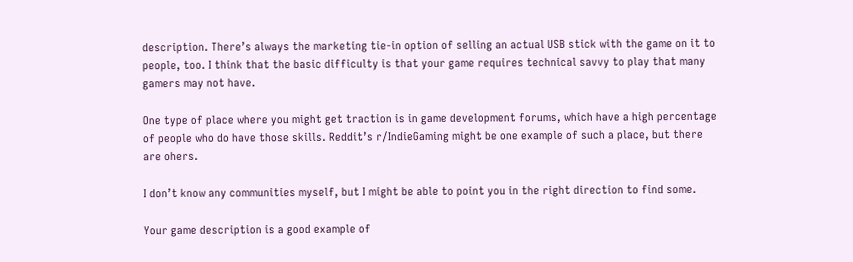description. There’s always the marketing tie-in option of selling an actual USB stick with the game on it to people, too. I think that the basic difficulty is that your game requires technical savvy to play that many gamers may not have.

One type of place where you might get traction is in game development forums, which have a high percentage of people who do have those skills. Reddit’s r/IndieGaming might be one example of such a place, but there are ohers.

I don’t know any communities myself, but I might be able to point you in the right direction to find some.

Your game description is a good example of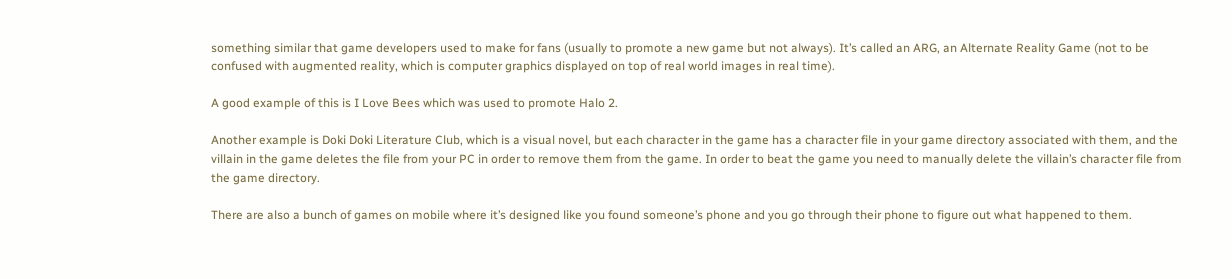something similar that game developers used to make for fans (usually to promote a new game but not always). It’s called an ARG, an Alternate Reality Game (not to be confused with augmented reality, which is computer graphics displayed on top of real world images in real time).

A good example of this is I Love Bees which was used to promote Halo 2.

Another example is Doki Doki Literature Club, which is a visual novel, but each character in the game has a character file in your game directory associated with them, and the villain in the game deletes the file from your PC in order to remove them from the game. In order to beat the game you need to manually delete the villain’s character file from the game directory.

There are also a bunch of games on mobile where it’s designed like you found someone’s phone and you go through their phone to figure out what happened to them.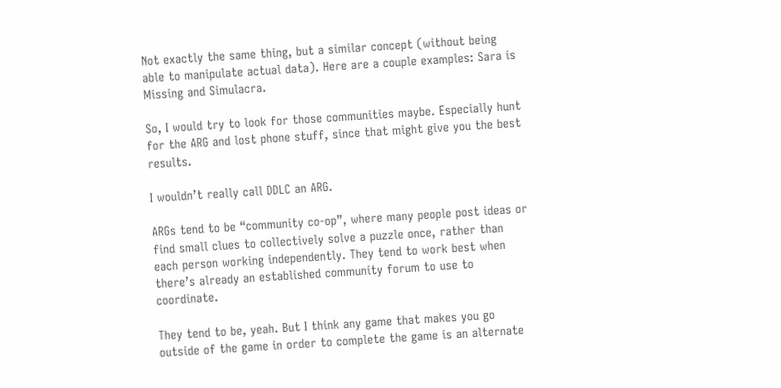Not exactly the same thing, but a similar concept (without being able to manipulate actual data). Here are a couple examples: Sara is Missing and Simulacra.

So, I would try to look for those communities maybe. Especially hunt for the ARG and lost phone stuff, since that might give you the best results.

I wouldn’t really call DDLC an ARG.

ARGs tend to be “community co-op”, where many people post ideas or find small clues to collectively solve a puzzle once, rather than each person working independently. They tend to work best when there’s already an established community forum to use to coordinate.

They tend to be, yeah. But I think any game that makes you go outside of the game in order to complete the game is an alternate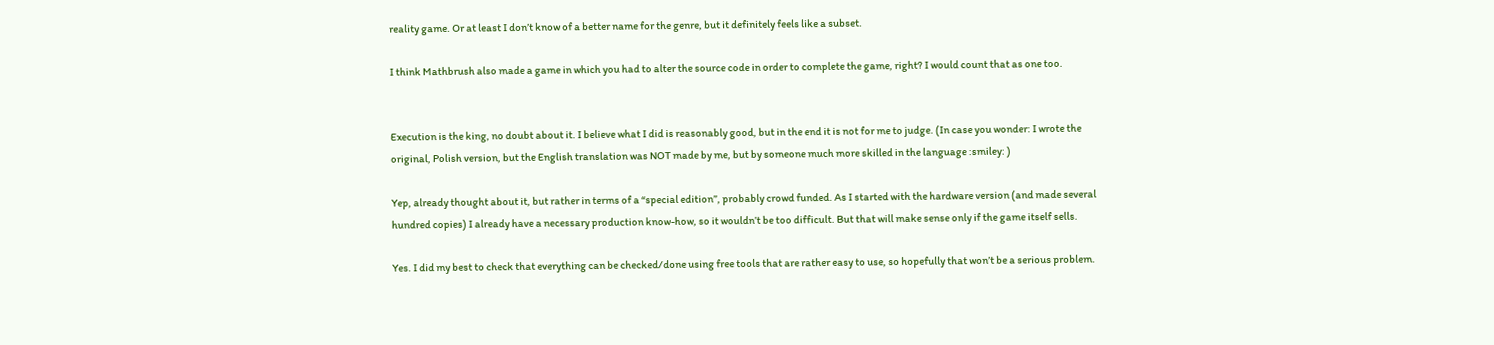reality game. Or at least I don’t know of a better name for the genre, but it definitely feels like a subset.

I think Mathbrush also made a game in which you had to alter the source code in order to complete the game, right? I would count that as one too.


Execution is the king, no doubt about it. I believe what I did is reasonably good, but in the end it is not for me to judge. (In case you wonder: I wrote the original, Polish version, but the English translation was NOT made by me, but by someone much more skilled in the language :smiley: )

Yep, already thought about it, but rather in terms of a “special edition”, probably crowd funded. As I started with the hardware version (and made several hundred copies) I already have a necessary production know-how, so it wouldn’t be too difficult. But that will make sense only if the game itself sells.

Yes. I did my best to check that everything can be checked/done using free tools that are rather easy to use, so hopefully that won’t be a serious problem.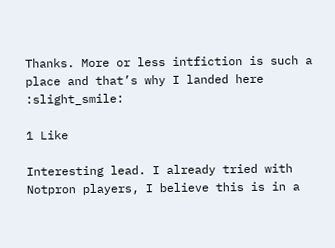Thanks. More or less intfiction is such a place and that’s why I landed here :slight_smile:

1 Like

Interesting lead. I already tried with Notpron players, I believe this is in a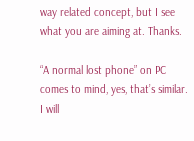way related concept, but I see
what you are aiming at. Thanks.

“A normal lost phone” on PC comes to mind, yes, that’s similar. I will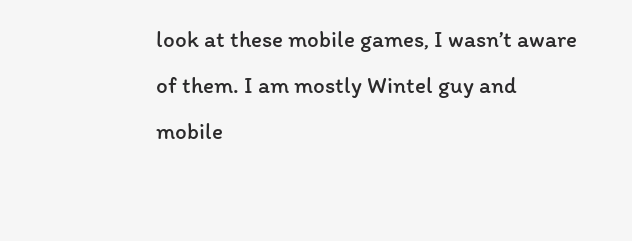look at these mobile games, I wasn’t aware of them. I am mostly Wintel guy and mobile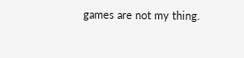games are not my thing.